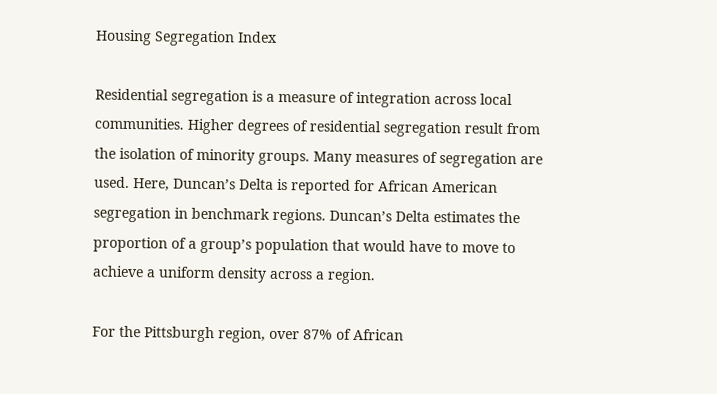Housing Segregation Index

Residential segregation is a measure of integration across local communities. Higher degrees of residential segregation result from the isolation of minority groups. Many measures of segregation are used. Here, Duncan’s Delta is reported for African American segregation in benchmark regions. Duncan’s Delta estimates the proportion of a group’s population that would have to move to achieve a uniform density across a region.

For the Pittsburgh region, over 87% of African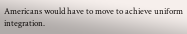Americans would have to move to achieve uniform integration.